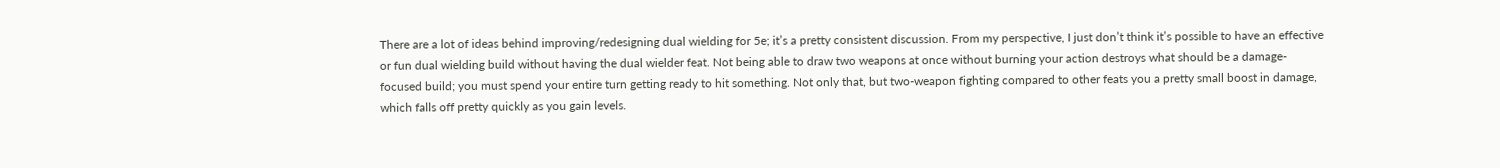There are a lot of ideas behind improving/redesigning dual wielding for 5e; it’s a pretty consistent discussion. From my perspective, I just don’t think it’s possible to have an effective or fun dual wielding build without having the dual wielder feat. Not being able to draw two weapons at once without burning your action destroys what should be a damage-focused build; you must spend your entire turn getting ready to hit something. Not only that, but two-weapon fighting compared to other feats you a pretty small boost in damage, which falls off pretty quickly as you gain levels.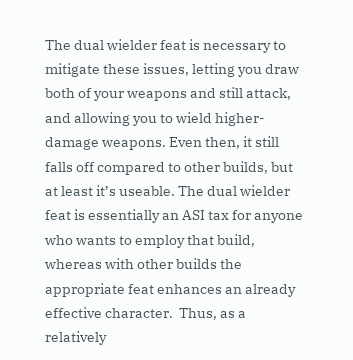The dual wielder feat is necessary to mitigate these issues, letting you draw both of your weapons and still attack, and allowing you to wield higher-damage weapons. Even then, it still falls off compared to other builds, but at least it’s useable. The dual wielder feat is essentially an ASI tax for anyone who wants to employ that build, whereas with other builds the appropriate feat enhances an already effective character.  Thus, as a relatively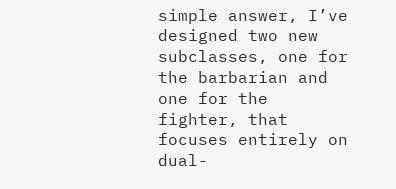simple answer, I’ve designed two new subclasses, one for the barbarian and one for the fighter, that focuses entirely on dual-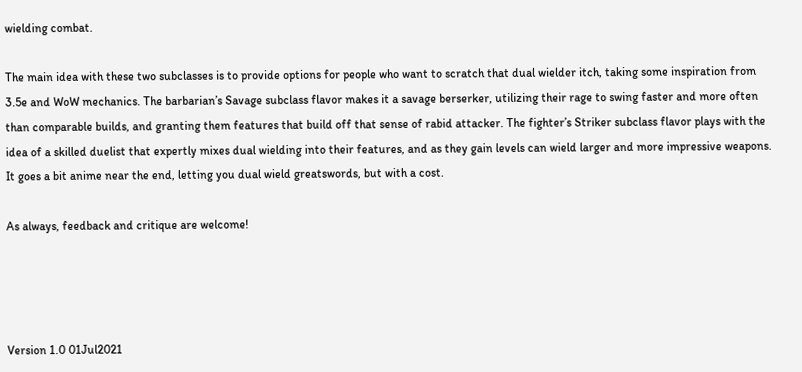wielding combat.

The main idea with these two subclasses is to provide options for people who want to scratch that dual wielder itch, taking some inspiration from 3.5e and WoW mechanics. The barbarian’s Savage subclass flavor makes it a savage berserker, utilizing their rage to swing faster and more often than comparable builds, and granting them features that build off that sense of rabid attacker. The fighter’s Striker subclass flavor plays with the idea of a skilled duelist that expertly mixes dual wielding into their features, and as they gain levels can wield larger and more impressive weapons. It goes a bit anime near the end, letting you dual wield greatswords, but with a cost.

As always, feedback and critique are welcome!




Version 1.0 01Jul2021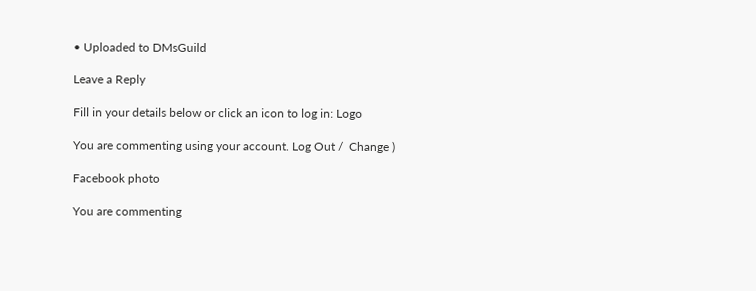• Uploaded to DMsGuild

Leave a Reply

Fill in your details below or click an icon to log in: Logo

You are commenting using your account. Log Out /  Change )

Facebook photo

You are commenting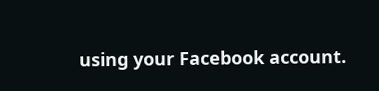using your Facebook account.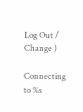Log Out /  Change )

Connecting to %s